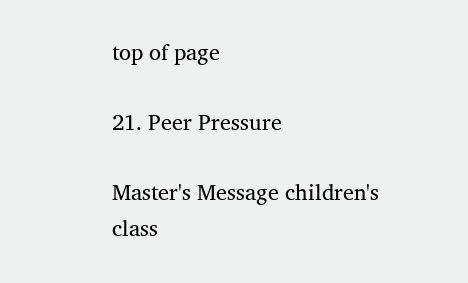top of page

21. Peer Pressure

Master's Message children's class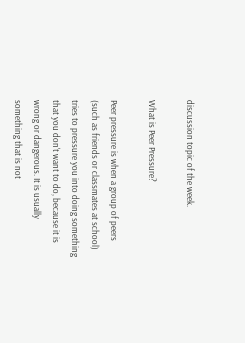discussion topic of the week.

What is Peer Pressure?

Peer pressure is when a group of peers (such as friends or classmates at school) tries to pressure you into doing something that you don't want to do, because it is wrong or dangerous. It is usually something that is not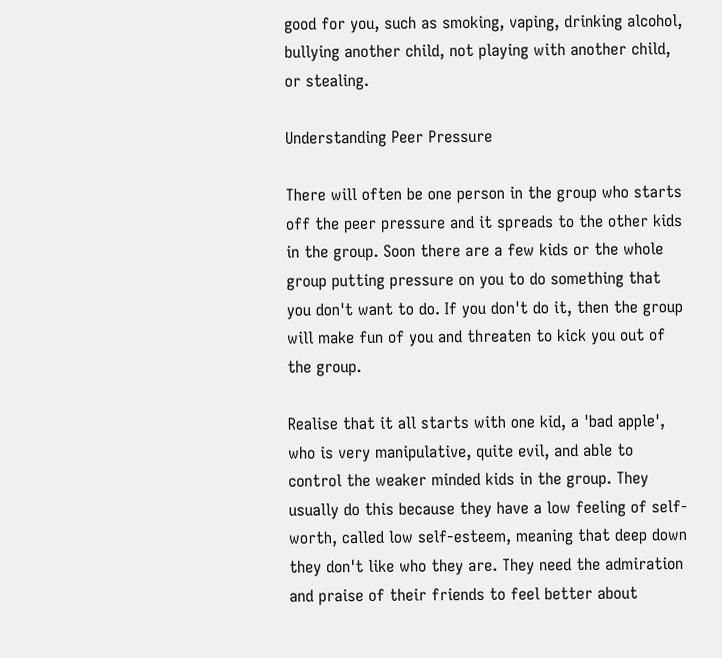good for you, such as smoking, vaping, drinking alcohol, bullying another child, not playing with another child, or stealing.

Understanding Peer Pressure

There will often be one person in the group who starts off the peer pressure and it spreads to the other kids in the group. Soon there are a few kids or the whole group putting pressure on you to do something that you don't want to do. If you don't do it, then the group will make fun of you and threaten to kick you out of the group.

Realise that it all starts with one kid, a 'bad apple', who is very manipulative, quite evil, and able to control the weaker minded kids in the group. They usually do this because they have a low feeling of self-worth, called low self-esteem, meaning that deep down they don't like who they are. They need the admiration and praise of their friends to feel better about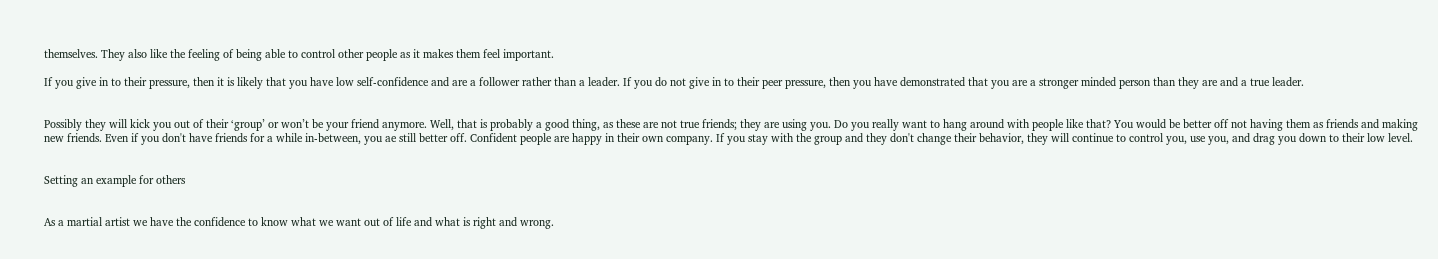themselves. They also like the feeling of being able to control other people as it makes them feel important.

If you give in to their pressure, then it is likely that you have low self-confidence and are a follower rather than a leader. If you do not give in to their peer pressure, then you have demonstrated that you are a stronger minded person than they are and a true leader.


Possibly they will kick you out of their ‘group’ or won’t be your friend anymore. Well, that is probably a good thing, as these are not true friends; they are using you. Do you really want to hang around with people like that? You would be better off not having them as friends and making new friends. Even if you don't have friends for a while in-between, you ae still better off. Confident people are happy in their own company. If you stay with the group and they don't change their behavior, they will continue to control you, use you, and drag you down to their low level.


Setting an example for others


As a martial artist we have the confidence to know what we want out of life and what is right and wrong.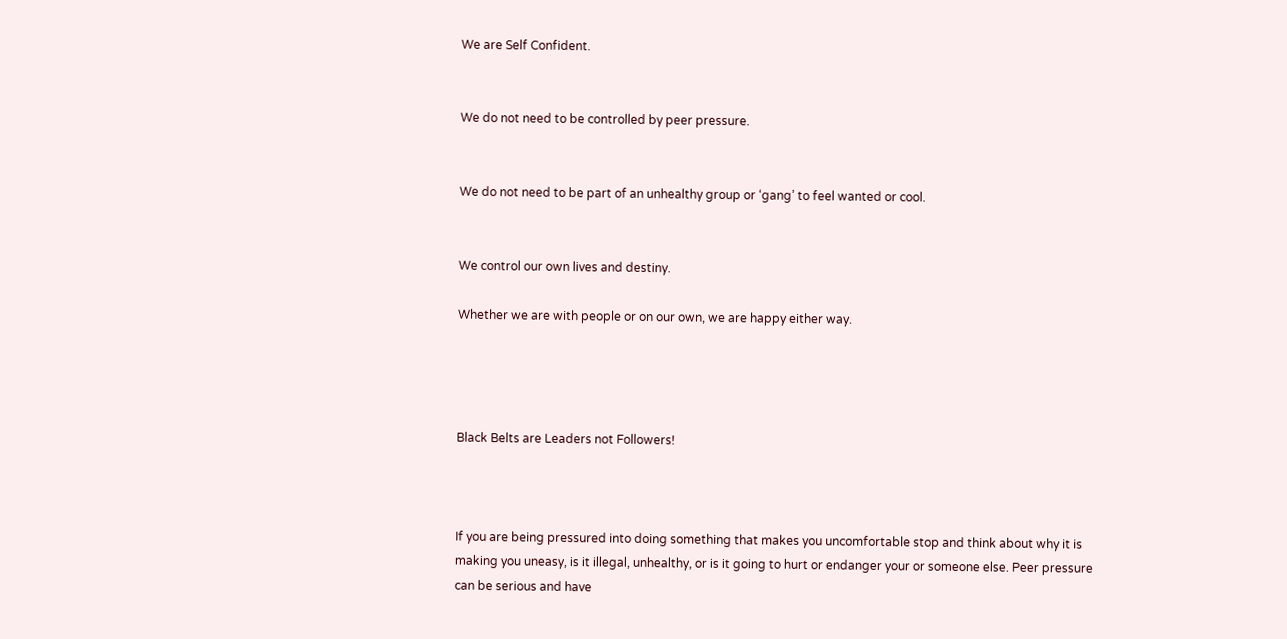We are Self Confident.


We do not need to be controlled by peer pressure.


We do not need to be part of an unhealthy group or ‘gang’ to feel wanted or cool.


We control our own lives and destiny.

Whether we are with people or on our own, we are happy either way.




Black Belts are Leaders not Followers!



If you are being pressured into doing something that makes you uncomfortable stop and think about why it is making you uneasy, is it illegal, unhealthy, or is it going to hurt or endanger your or someone else. Peer pressure can be serious and have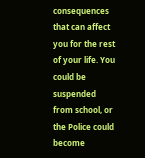consequences that can affect you for the rest of your life. You could be suspended from school, or the Police could become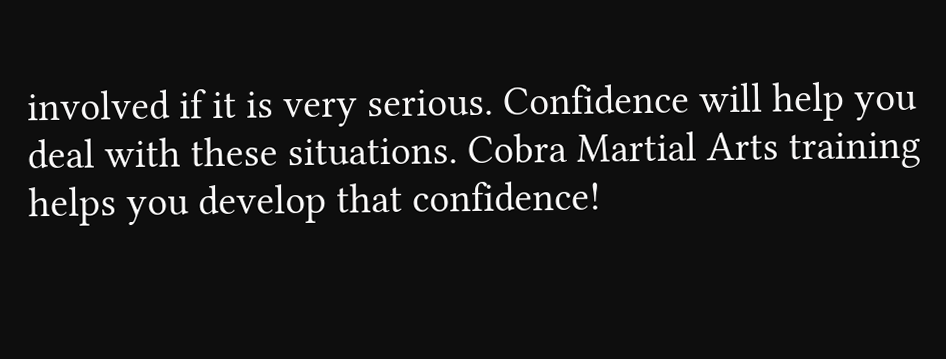involved if it is very serious. Confidence will help you deal with these situations. Cobra Martial Arts training helps you develop that confidence!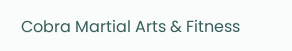Cobra Martial Arts & Fitness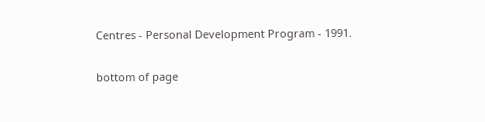Centres - Personal Development Program - 1991.


bottom of page